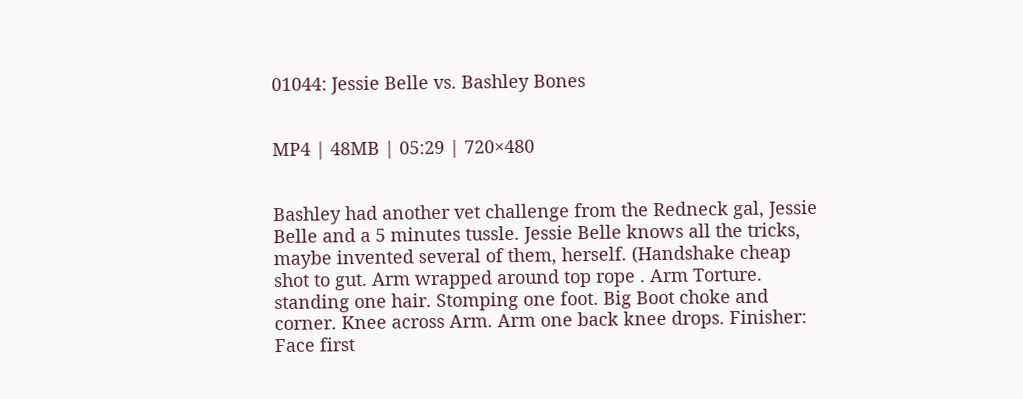01044: Jessie Belle vs. Bashley Bones


MP4 | 48MB | 05:29 | 720×480


Bashley had another vet challenge from the Redneck gal, Jessie Belle and a 5 minutes tussle. Jessie Belle knows all the tricks, maybe invented several of them, herself. (Handshake cheap shot to gut. Arm wrapped around top rope . Arm Torture. standing one hair. Stomping one foot. Big Boot choke and corner. Knee across Arm. Arm one back knee drops. Finisher: Face first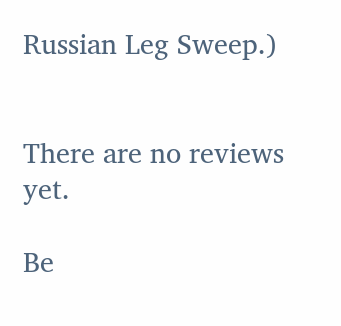Russian Leg Sweep.)


There are no reviews yet.

Be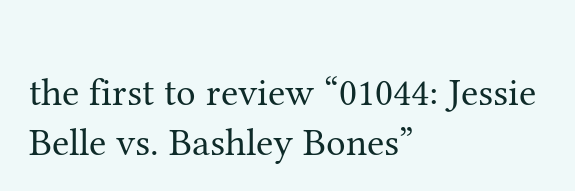the first to review “01044: Jessie Belle vs. Bashley Bones”